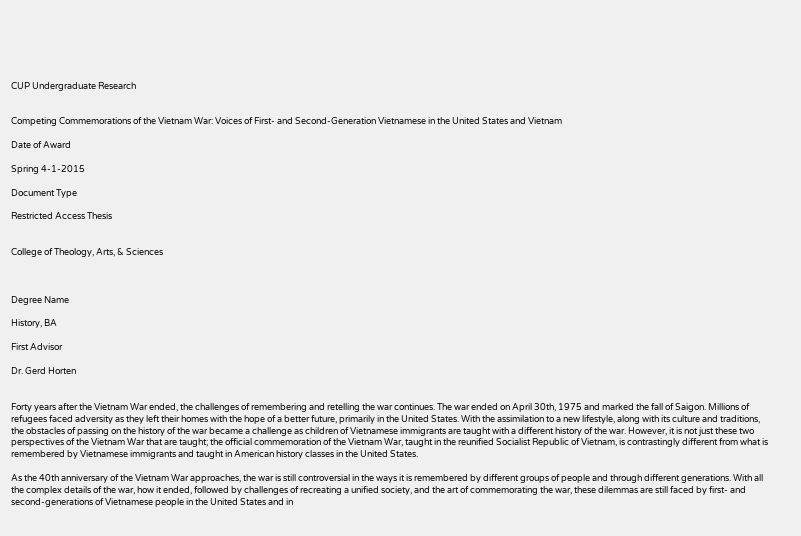CUP Undergraduate Research


Competing Commemorations of the Vietnam War: Voices of First- and Second-Generation Vietnamese in the United States and Vietnam

Date of Award

Spring 4-1-2015

Document Type

Restricted Access Thesis


College of Theology, Arts, & Sciences



Degree Name

History, BA

First Advisor

Dr. Gerd Horten


Forty years after the Vietnam War ended, the challenges of remembering and retelling the war continues. The war ended on April 30th, 1975 and marked the fall of Saigon. Millions of refugees faced adversity as they left their homes with the hope of a better future, primarily in the United States. With the assimilation to a new lifestyle, along with its culture and traditions, the obstacles of passing on the history of the war became a challenge as children of Vietnamese immigrants are taught with a different history of the war. However, it is not just these two perspectives of the Vietnam War that are taught; the official commemoration of the Vietnam War, taught in the reunified Socialist Republic of Vietnam, is contrastingly different from what is remembered by Vietnamese immigrants and taught in American history classes in the United States.

As the 40th anniversary of the Vietnam War approaches, the war is still controversial in the ways it is remembered by different groups of people and through different generations. With all the complex details of the war, how it ended, followed by challenges of recreating a unified society, and the art of commemorating the war, these dilemmas are still faced by first- and second-generations of Vietnamese people in the United States and in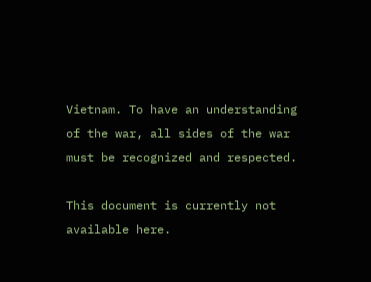Vietnam. To have an understanding of the war, all sides of the war must be recognized and respected.

This document is currently not available here.